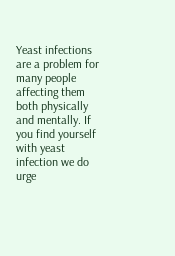Yeast infections are a problem for many people affecting them both physically and mentally. If you find yourself with yeast infection we do urge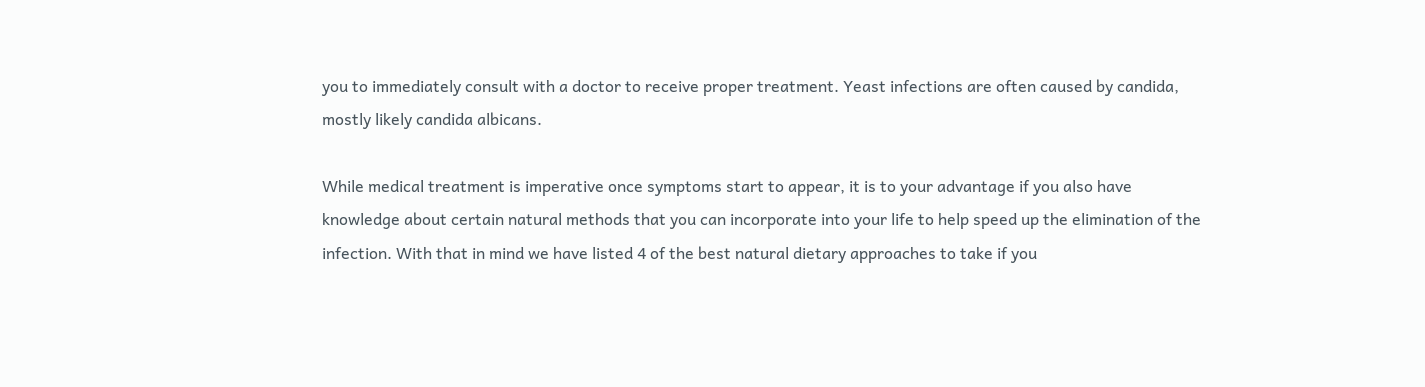you to immediately consult with a doctor to receive proper treatment. Yeast infections are often caused by candida, mostly likely candida albicans.

While medical treatment is imperative once symptoms start to appear, it is to your advantage if you also have knowledge about certain natural methods that you can incorporate into your life to help speed up the elimination of the infection. With that in mind we have listed 4 of the best natural dietary approaches to take if you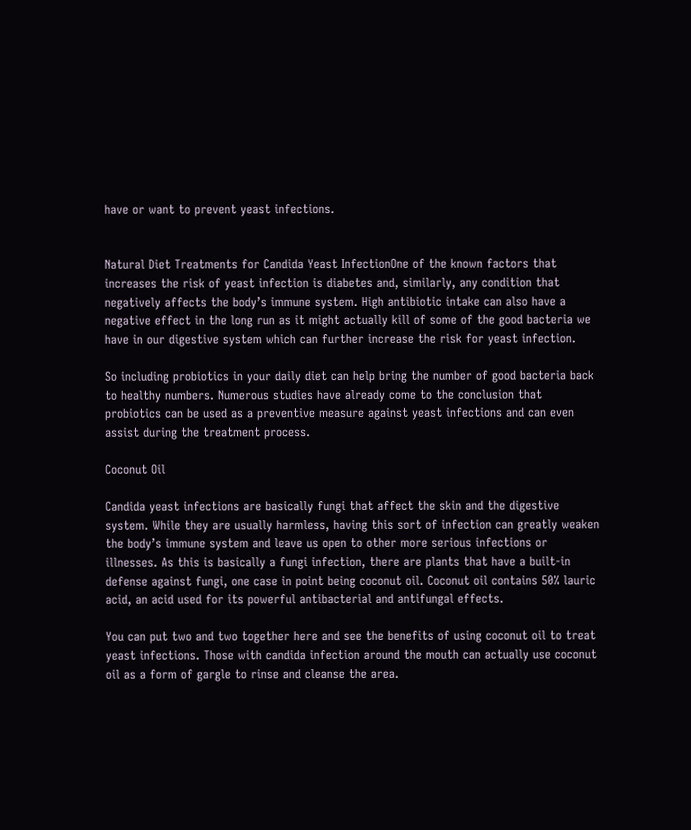have or want to prevent yeast infections.


Natural Diet Treatments for Candida Yeast InfectionOne of the known factors that increases the risk of yeast infection is diabetes and, similarly, any condition that negatively affects the body’s immune system. High antibiotic intake can also have a negative effect in the long run as it might actually kill of some of the good bacteria we have in our digestive system which can further increase the risk for yeast infection.

So including probiotics in your daily diet can help bring the number of good bacteria back to healthy numbers. Numerous studies have already come to the conclusion that probiotics can be used as a preventive measure against yeast infections and can even assist during the treatment process.

Coconut Oil

Candida yeast infections are basically fungi that affect the skin and the digestive system. While they are usually harmless, having this sort of infection can greatly weaken the body’s immune system and leave us open to other more serious infections or illnesses. As this is basically a fungi infection, there are plants that have a built-in defense against fungi, one case in point being coconut oil. Coconut oil contains 50% lauric acid, an acid used for its powerful antibacterial and antifungal effects.

You can put two and two together here and see the benefits of using coconut oil to treat yeast infections. Those with candida infection around the mouth can actually use coconut oil as a form of gargle to rinse and cleanse the area.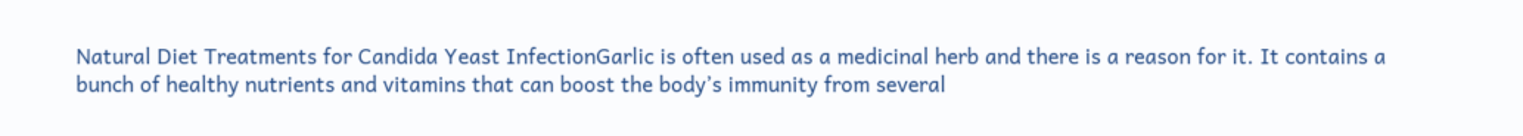Natural Diet Treatments for Candida Yeast InfectionGarlic is often used as a medicinal herb and there is a reason for it. It contains a bunch of healthy nutrients and vitamins that can boost the body’s immunity from several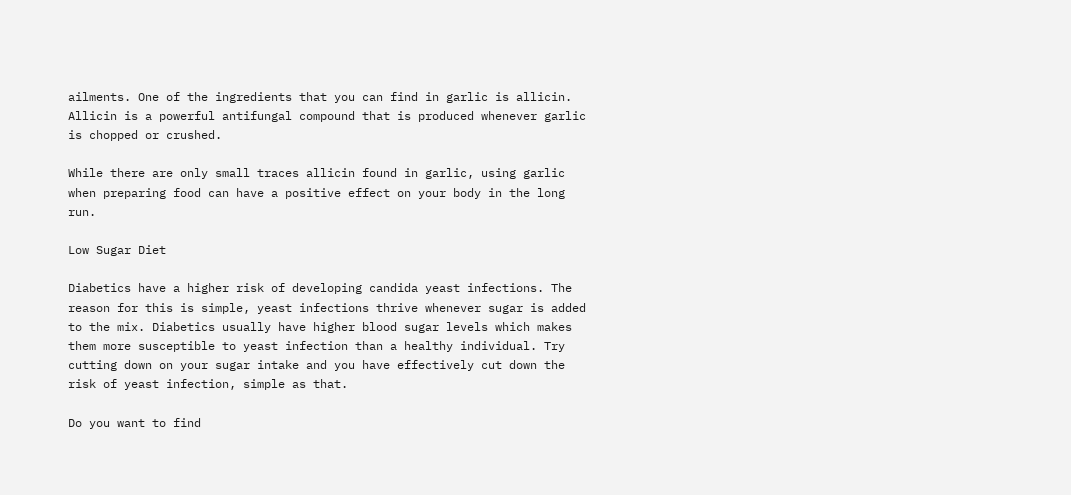ailments. One of the ingredients that you can find in garlic is allicin. Allicin is a powerful antifungal compound that is produced whenever garlic is chopped or crushed.

While there are only small traces allicin found in garlic, using garlic when preparing food can have a positive effect on your body in the long run.

Low Sugar Diet

Diabetics have a higher risk of developing candida yeast infections. The reason for this is simple, yeast infections thrive whenever sugar is added to the mix. Diabetics usually have higher blood sugar levels which makes them more susceptible to yeast infection than a healthy individual. Try cutting down on your sugar intake and you have effectively cut down the risk of yeast infection, simple as that.

Do you want to find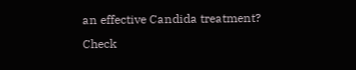an effective Candida treatment? Check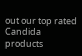out our top rated Candida products